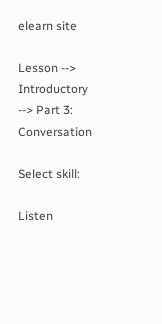elearn site

Lesson --> Introductory --> Part 3: Conversation

Select skill:

Listen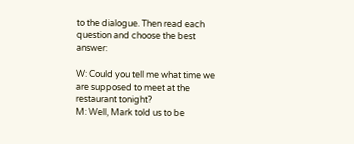to the dialogue. Then read each question and choose the best answer:

W: Could you tell me what time we are supposed to meet at the restaurant tonight?
M: Well, Mark told us to be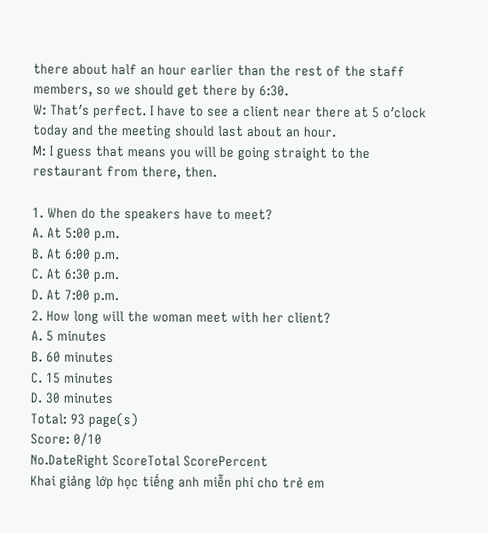there about half an hour earlier than the rest of the staff members, so we should get there by 6:30.
W: That′s perfect. I have to see a client near there at 5 o′clock today and the meeting should last about an hour.
M: I guess that means you will be going straight to the restaurant from there, then.

1. When do the speakers have to meet?
A. At 5:00 p.m.
B. At 6:00 p.m.
C. At 6:30 p.m.
D. At 7:00 p.m.
2. How long will the woman meet with her client?
A. 5 minutes
B. 60 minutes
C. 15 minutes
D. 30 minutes
Total: 93 page(s)
Score: 0/10
No.DateRight ScoreTotal ScorePercent
Khai giảng lớp học tiếng anh miễn phí cho trẻ em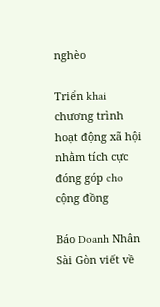nghèo

Triển khai chương trình hoạt động xã hội nhằm tích cực đóng góp cho cộng đồng

Báo Doanh Nhân Sài Gòn viết về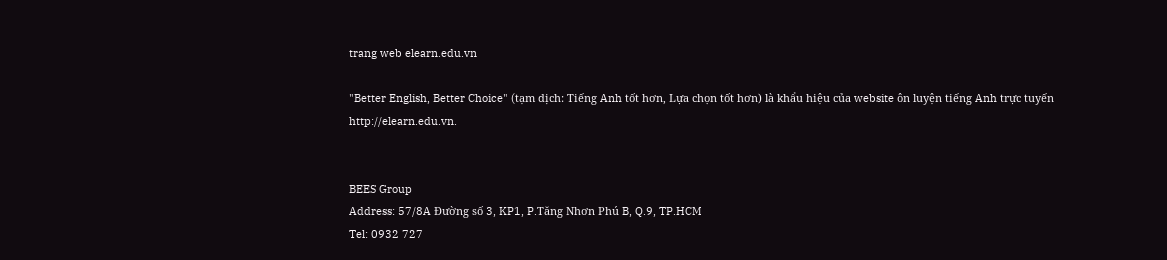trang web elearn.edu.vn

"Better English, Better Choice" (tạm dịch: Tiếng Anh tốt hơn, Lựa chọn tốt hơn) là khẩu hiệu của website ôn luyện tiếng Anh trực tuyến http://elearn.edu.vn.


BEES Group
Address: 57/8A Đường số 3, KP1, P.Tăng Nhơn Phú B, Q.9, TP.HCM
Tel: 0932 727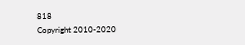818
Copyright 2010-2020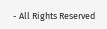- All Rights Reserved